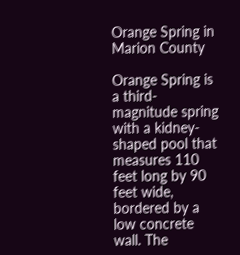Orange Spring in Marion County

Orange Spring is a third-magnitude spring with a kidney-shaped pool that measures 110 feet long by 90 feet wide, bordered by a low concrete wall. The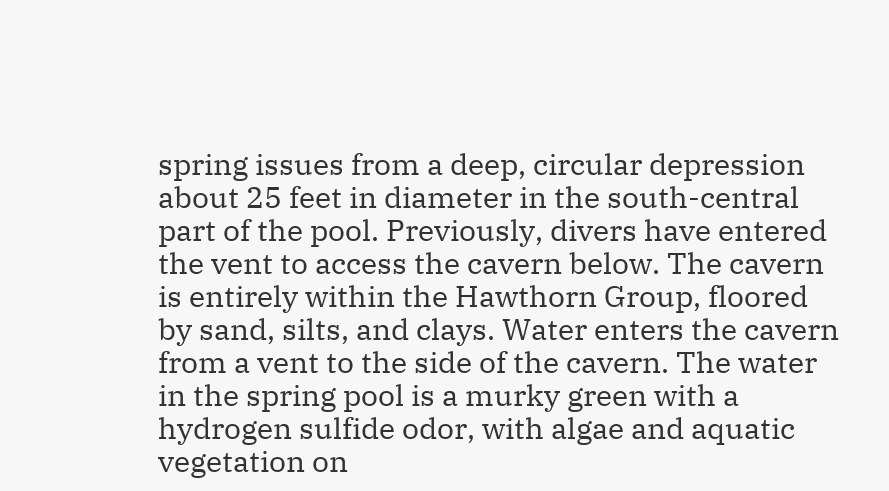spring issues from a deep, circular depression about 25 feet in diameter in the south-central part of the pool. Previously, divers have entered the vent to access the cavern below. The cavern is entirely within the Hawthorn Group, floored by sand, silts, and clays. Water enters the cavern from a vent to the side of the cavern. The water in the spring pool is a murky green with a hydrogen sulfide odor, with algae and aquatic vegetation on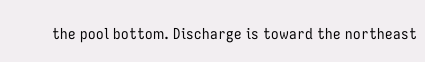the pool bottom. Discharge is toward the northeast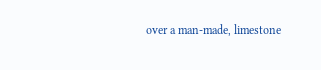over a man-made, limestone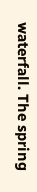waterfall. The spring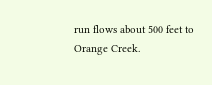run flows about 500 feet to Orange Creek.